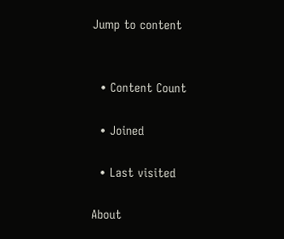Jump to content


  • Content Count

  • Joined

  • Last visited

About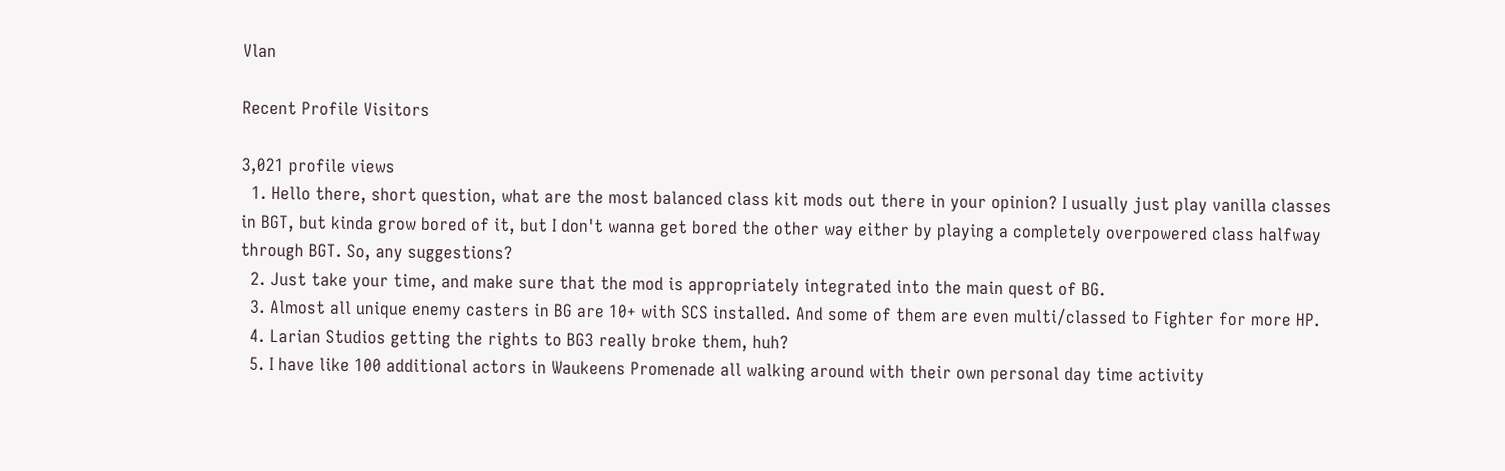Vlan

Recent Profile Visitors

3,021 profile views
  1. Hello there, short question, what are the most balanced class kit mods out there in your opinion? I usually just play vanilla classes in BGT, but kinda grow bored of it, but I don't wanna get bored the other way either by playing a completely overpowered class halfway through BGT. So, any suggestions?
  2. Just take your time, and make sure that the mod is appropriately integrated into the main quest of BG.
  3. Almost all unique enemy casters in BG are 10+ with SCS installed. And some of them are even multi/classed to Fighter for more HP.
  4. Larian Studios getting the rights to BG3 really broke them, huh?
  5. I have like 100 additional actors in Waukeens Promenade all walking around with their own personal day time activity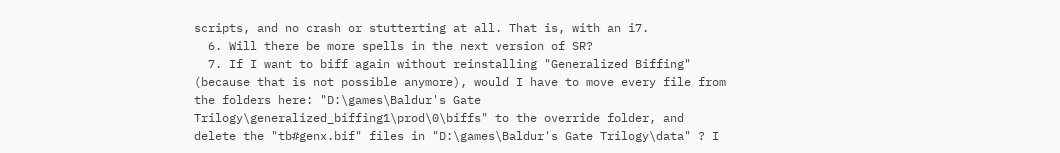scripts, and no crash or stutterting at all. That is, with an i7.
  6. Will there be more spells in the next version of SR?
  7. If I want to biff again without reinstalling "Generalized Biffing" (because that is not possible anymore), would I have to move every file from the folders here: "D:\games\Baldur's Gate Trilogy\generalized_biffing1\prod\0\biffs" to the override folder, and delete the "tb#genx.bif" files in "D:\games\Baldur's Gate Trilogy\data" ? I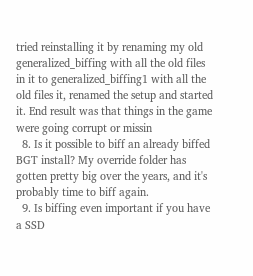tried reinstalling it by renaming my old generalized_biffing with all the old files in it to generalized_biffing1 with all the old files it, renamed the setup and started it. End result was that things in the game were going corrupt or missin
  8. Is it possible to biff an already biffed BGT install? My override folder has gotten pretty big over the years, and it's probably time to biff again.
  9. Is biffing even important if you have a SSD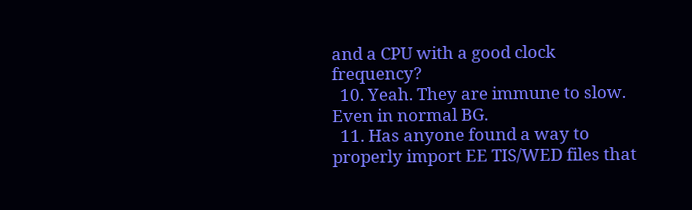and a CPU with a good clock frequency?
  10. Yeah. They are immune to slow. Even in normal BG.
  11. Has anyone found a way to properly import EE TIS/WED files that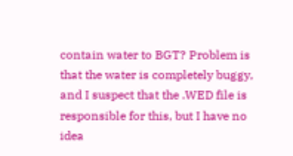contain water to BGT? Problem is that the water is completely buggy, and I suspect that the .WED file is responsible for this, but I have no idea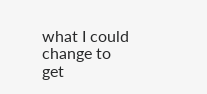what I could change to get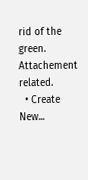rid of the green. Attachement related.
  • Create New...